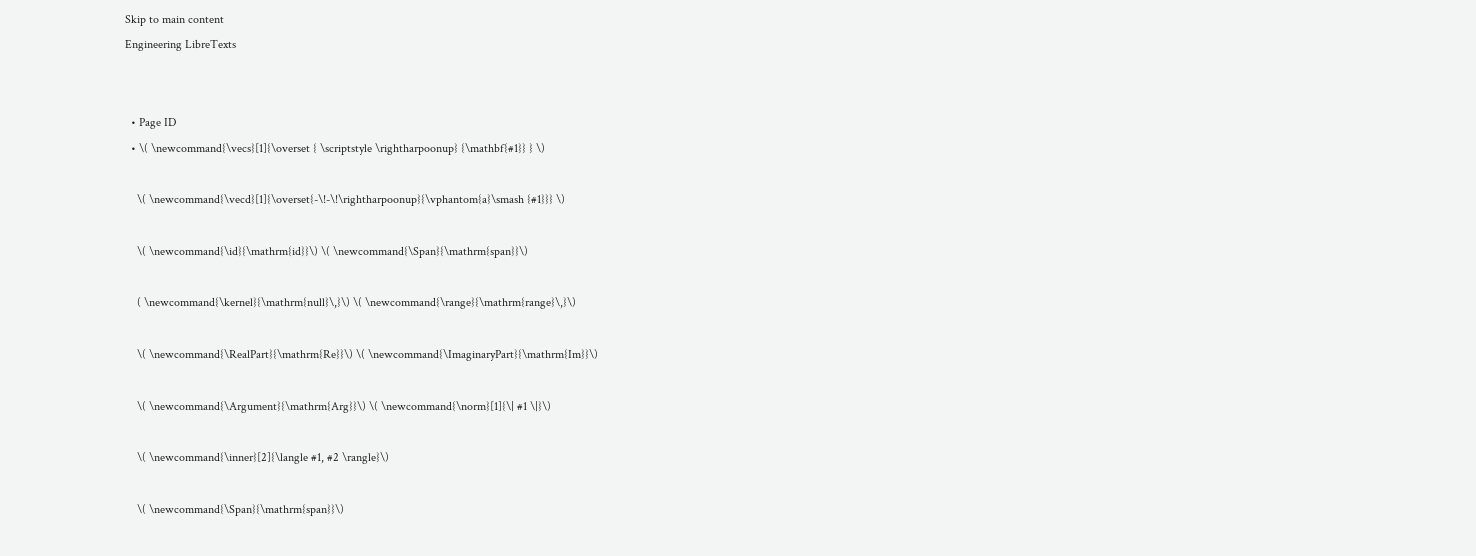Skip to main content
Engineering LibreTexts


  • Page ID
  • \( \newcommand{\vecs}[1]{\overset { \scriptstyle \rightharpoonup} {\mathbf{#1}} } \)

    \( \newcommand{\vecd}[1]{\overset{-\!-\!\rightharpoonup}{\vphantom{a}\smash {#1}}} \)

    \( \newcommand{\id}{\mathrm{id}}\) \( \newcommand{\Span}{\mathrm{span}}\)

    ( \newcommand{\kernel}{\mathrm{null}\,}\) \( \newcommand{\range}{\mathrm{range}\,}\)

    \( \newcommand{\RealPart}{\mathrm{Re}}\) \( \newcommand{\ImaginaryPart}{\mathrm{Im}}\)

    \( \newcommand{\Argument}{\mathrm{Arg}}\) \( \newcommand{\norm}[1]{\| #1 \|}\)

    \( \newcommand{\inner}[2]{\langle #1, #2 \rangle}\)

    \( \newcommand{\Span}{\mathrm{span}}\)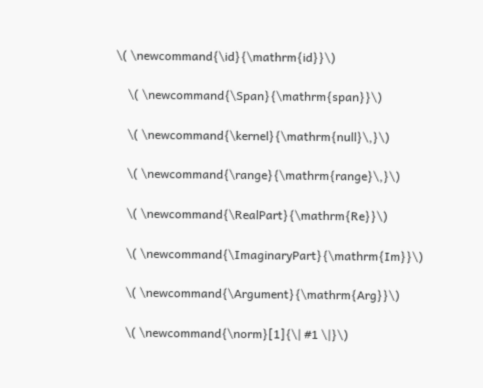\( \newcommand{\id}{\mathrm{id}}\)

    \( \newcommand{\Span}{\mathrm{span}}\)

    \( \newcommand{\kernel}{\mathrm{null}\,}\)

    \( \newcommand{\range}{\mathrm{range}\,}\)

    \( \newcommand{\RealPart}{\mathrm{Re}}\)

    \( \newcommand{\ImaginaryPart}{\mathrm{Im}}\)

    \( \newcommand{\Argument}{\mathrm{Arg}}\)

    \( \newcommand{\norm}[1]{\| #1 \|}\)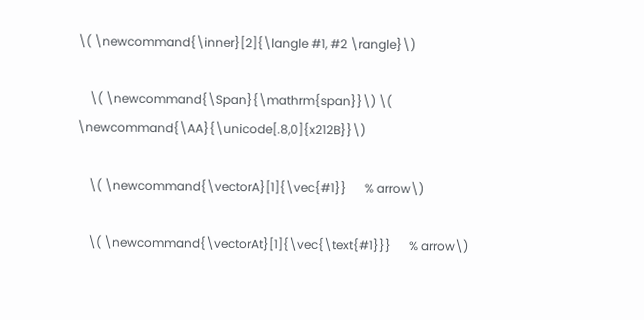\( \newcommand{\inner}[2]{\langle #1, #2 \rangle}\)

    \( \newcommand{\Span}{\mathrm{span}}\) \( \newcommand{\AA}{\unicode[.8,0]{x212B}}\)

    \( \newcommand{\vectorA}[1]{\vec{#1}}      % arrow\)

    \( \newcommand{\vectorAt}[1]{\vec{\text{#1}}}      % arrow\)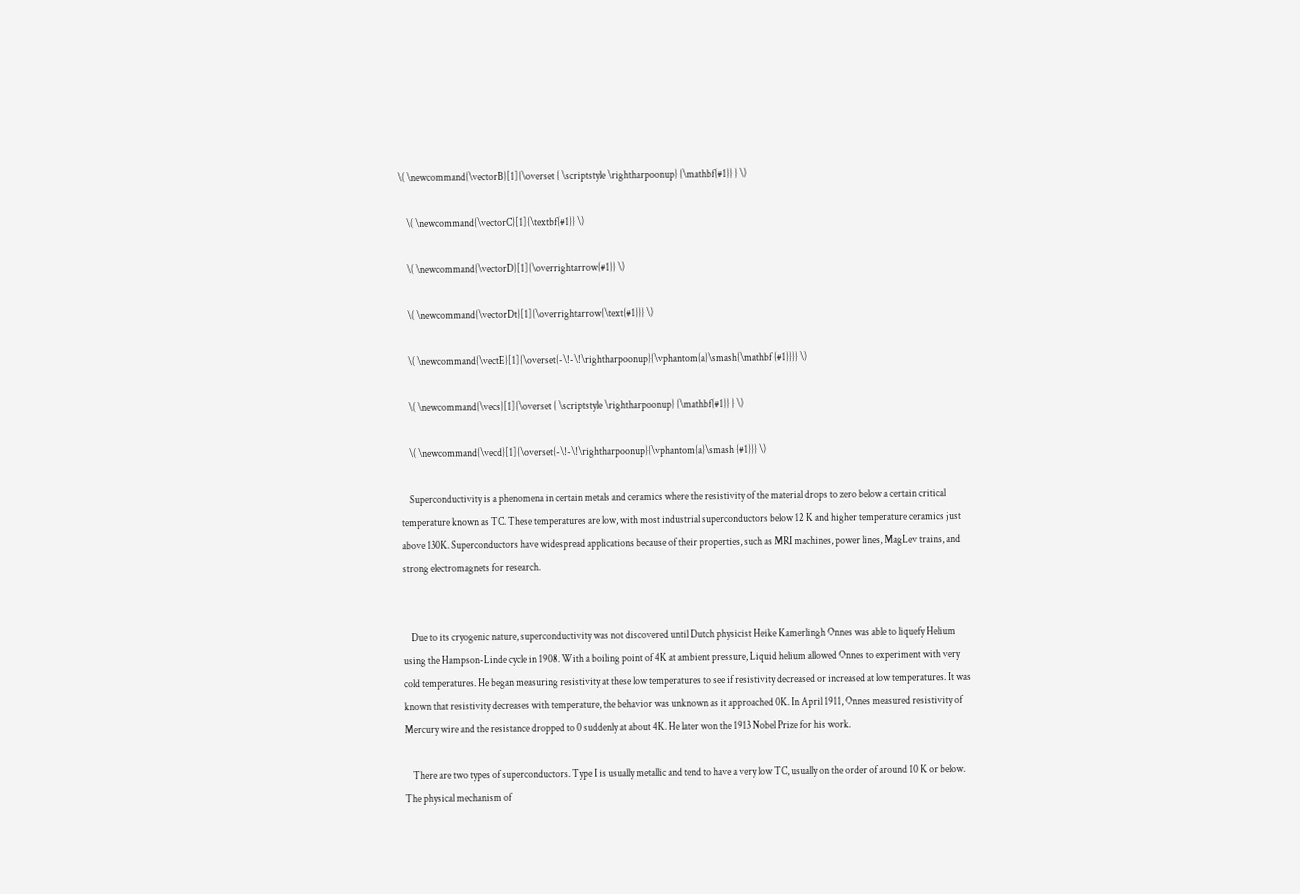\( \newcommand{\vectorB}[1]{\overset { \scriptstyle \rightharpoonup} {\mathbf{#1}} } \)

    \( \newcommand{\vectorC}[1]{\textbf{#1}} \)

    \( \newcommand{\vectorD}[1]{\overrightarrow{#1}} \)

    \( \newcommand{\vectorDt}[1]{\overrightarrow{\text{#1}}} \)

    \( \newcommand{\vectE}[1]{\overset{-\!-\!\rightharpoonup}{\vphantom{a}\smash{\mathbf {#1}}}} \)

    \( \newcommand{\vecs}[1]{\overset { \scriptstyle \rightharpoonup} {\mathbf{#1}} } \)

    \( \newcommand{\vecd}[1]{\overset{-\!-\!\rightharpoonup}{\vphantom{a}\smash {#1}}} \)

    Superconductivity is a phenomena in certain metals and ceramics where the resistivity of the material drops to zero below a certain critical temperature known as TC. These temperatures are low, with most industrial superconductors below 12 K and higher temperature ceramics just above 130K. Superconductors have widespread applications because of their properties, such as MRI machines, power lines, MagLev trains, and strong electromagnets for research.


    Due to its cryogenic nature, superconductivity was not discovered until Dutch physicist Heike Kamerlingh Onnes was able to liquefy Helium using the Hampson-Linde cycle in 1908. With a boiling point of 4K at ambient pressure, Liquid helium allowed Onnes to experiment with very cold temperatures. He began measuring resistivity at these low temperatures to see if resistivity decreased or increased at low temperatures. It was known that resistivity decreases with temperature, the behavior was unknown as it approached 0K. In April 1911, Onnes measured resistivity of Mercury wire and the resistance dropped to 0 suddenly at about 4K. He later won the 1913 Nobel Prize for his work.

    There are two types of superconductors. Type I is usually metallic and tend to have a very low TC, usually on the order of around 10 K or below. The physical mechanism of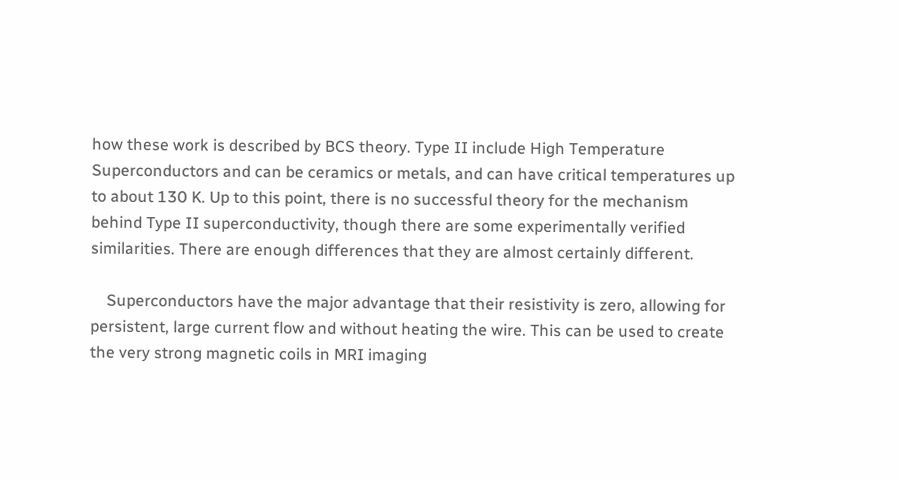how these work is described by BCS theory. Type II include High Temperature Superconductors and can be ceramics or metals, and can have critical temperatures up to about 130 K. Up to this point, there is no successful theory for the mechanism behind Type II superconductivity, though there are some experimentally verified similarities. There are enough differences that they are almost certainly different.

    Superconductors have the major advantage that their resistivity is zero, allowing for persistent, large current flow and without heating the wire. This can be used to create the very strong magnetic coils in MRI imaging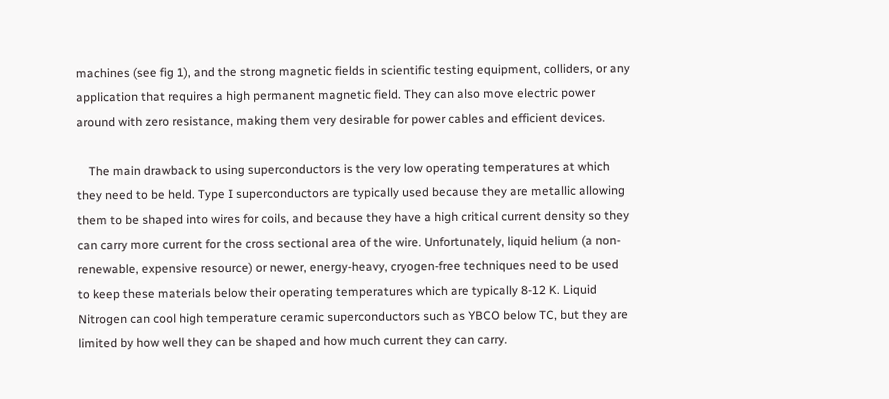machines (see fig 1), and the strong magnetic fields in scientific testing equipment, colliders, or any application that requires a high permanent magnetic field. They can also move electric power around with zero resistance, making them very desirable for power cables and efficient devices.

    The main drawback to using superconductors is the very low operating temperatures at which they need to be held. Type I superconductors are typically used because they are metallic allowing them to be shaped into wires for coils, and because they have a high critical current density so they can carry more current for the cross sectional area of the wire. Unfortunately, liquid helium (a non-renewable, expensive resource) or newer, energy-heavy, cryogen-free techniques need to be used to keep these materials below their operating temperatures which are typically 8-12 K. Liquid Nitrogen can cool high temperature ceramic superconductors such as YBCO below TC, but they are limited by how well they can be shaped and how much current they can carry.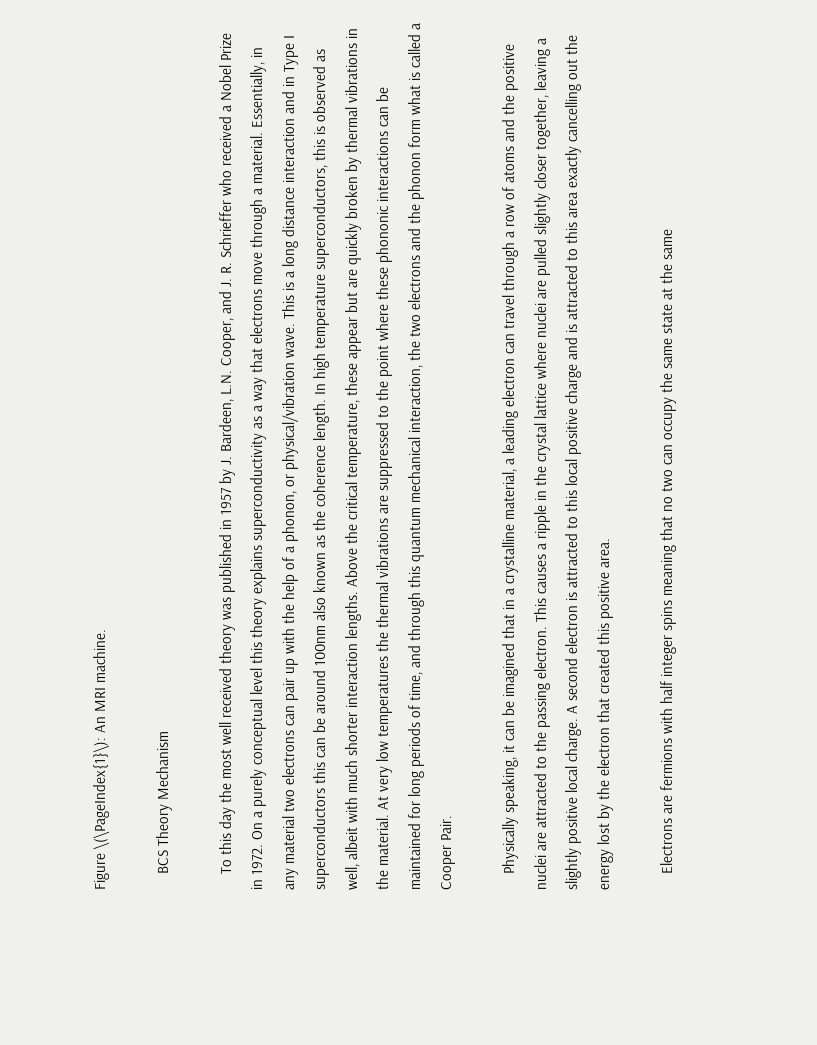Figure \(\PageIndex{1}\): An MRI machine.

    BCS Theory Mechanism

    To this day the most well received theory was published in 1957 by J. Bardeen, L.N. Cooper, and J. R. Schrieffer who received a Nobel Prize in 1972. On a purely conceptual level this theory explains superconductivity as a way that electrons move through a material. Essentially, in any material two electrons can pair up with the help of a phonon, or physical/vibration wave. This is a long distance interaction and in Type I superconductors this can be around 100nm also known as the coherence length. In high temperature superconductors, this is observed as well, albeit with much shorter interaction lengths. Above the critical temperature, these appear but are quickly broken by thermal vibrations in the material. At very low temperatures the thermal vibrations are suppressed to the point where these phononic interactions can be maintained for long periods of time, and through this quantum mechanical interaction, the two electrons and the phonon form what is called a Cooper Pair.

    Physically speaking, it can be imagined that in a crystalline material, a leading electron can travel through a row of atoms and the positive nuclei are attracted to the passing electron. This causes a ripple in the crystal lattice where nuclei are pulled slightly closer together, leaving a slightly positive local charge. A second electron is attracted to this local positive charge and is attracted to this area exactly cancelling out the energy lost by the electron that created this positive area.

    Electrons are fermions with half integer spins meaning that no two can occupy the same state at the same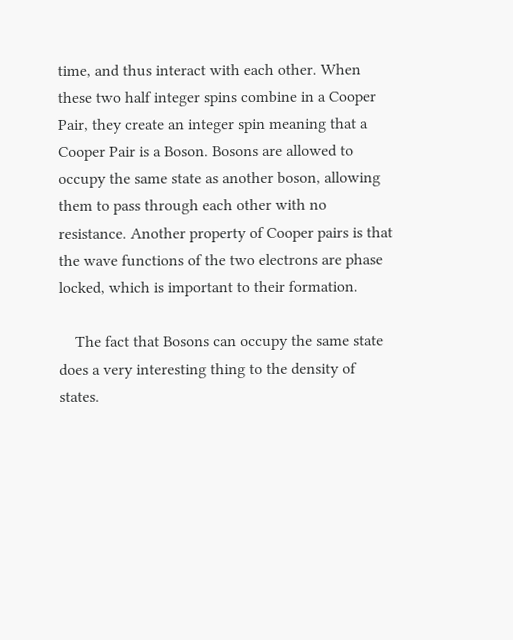time, and thus interact with each other. When these two half integer spins combine in a Cooper Pair, they create an integer spin meaning that a Cooper Pair is a Boson. Bosons are allowed to occupy the same state as another boson, allowing them to pass through each other with no resistance. Another property of Cooper pairs is that the wave functions of the two electrons are phase locked, which is important to their formation.

    The fact that Bosons can occupy the same state does a very interesting thing to the density of states.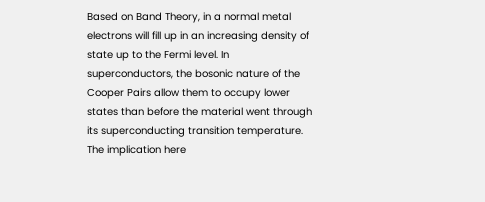Based on Band Theory, in a normal metal electrons will fill up in an increasing density of state up to the Fermi level. In superconductors, the bosonic nature of the Cooper Pairs allow them to occupy lower states than before the material went through its superconducting transition temperature. The implication here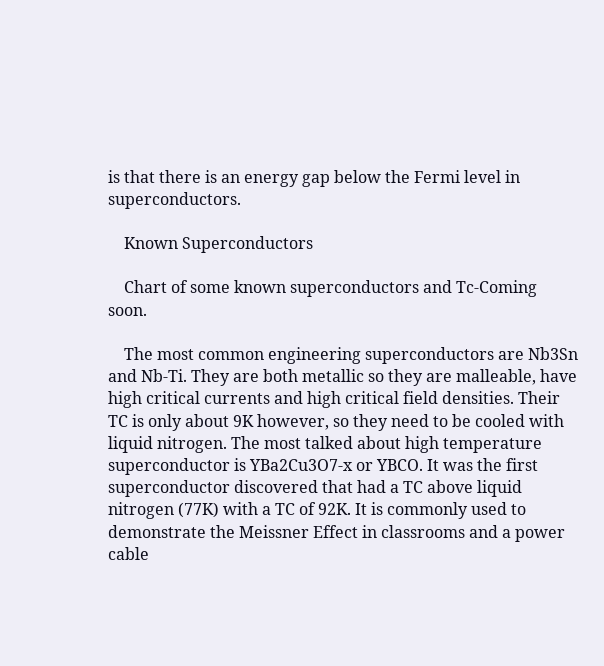is that there is an energy gap below the Fermi level in superconductors.

    Known Superconductors

    Chart of some known superconductors and Tc-Coming soon.

    The most common engineering superconductors are Nb3Sn and Nb-Ti. They are both metallic so they are malleable, have high critical currents and high critical field densities. Their TC is only about 9K however, so they need to be cooled with liquid nitrogen. The most talked about high temperature superconductor is YBa2Cu3O7-x or YBCO. It was the first superconductor discovered that had a TC above liquid nitrogen (77K) with a TC of 92K. It is commonly used to demonstrate the Meissner Effect in classrooms and a power cable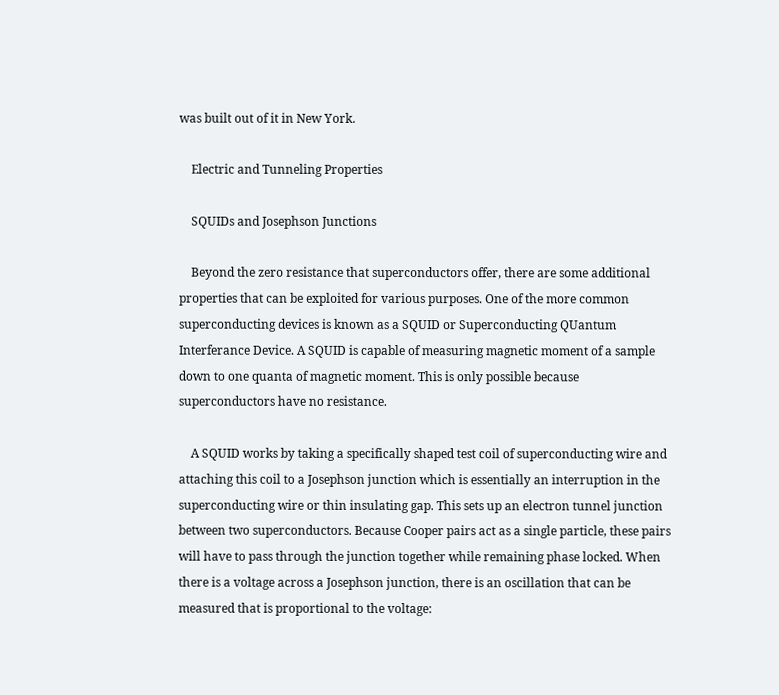was built out of it in New York.

    Electric and Tunneling Properties

    SQUIDs and Josephson Junctions

    Beyond the zero resistance that superconductors offer, there are some additional properties that can be exploited for various purposes. One of the more common superconducting devices is known as a SQUID or Superconducting QUantum Interferance Device. A SQUID is capable of measuring magnetic moment of a sample down to one quanta of magnetic moment. This is only possible because superconductors have no resistance.

    A SQUID works by taking a specifically shaped test coil of superconducting wire and attaching this coil to a Josephson junction which is essentially an interruption in the superconducting wire or thin insulating gap. This sets up an electron tunnel junction between two superconductors. Because Cooper pairs act as a single particle, these pairs will have to pass through the junction together while remaining phase locked. When there is a voltage across a Josephson junction, there is an oscillation that can be measured that is proportional to the voltage: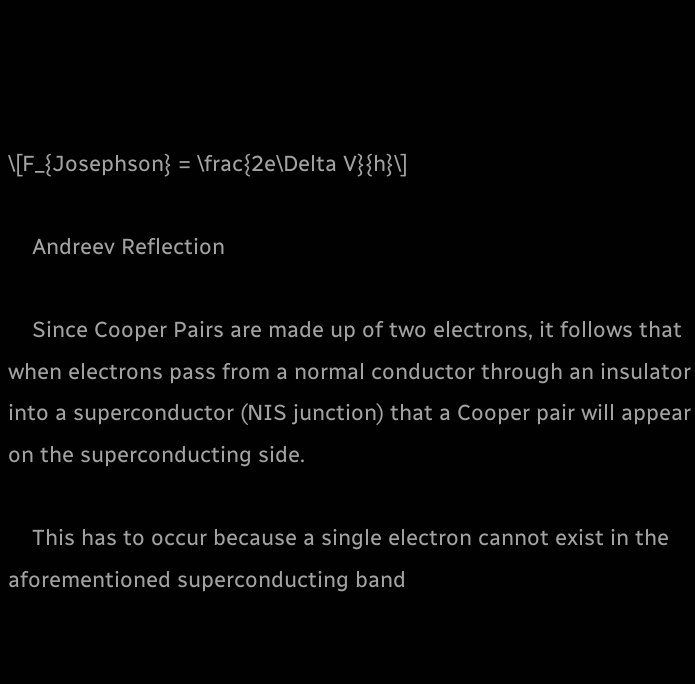\[F_{Josephson} = \frac{2e\Delta V}{h}\]

    Andreev Reflection

    Since Cooper Pairs are made up of two electrons, it follows that when electrons pass from a normal conductor through an insulator into a superconductor (NIS junction) that a Cooper pair will appear on the superconducting side.

    This has to occur because a single electron cannot exist in the aforementioned superconducting band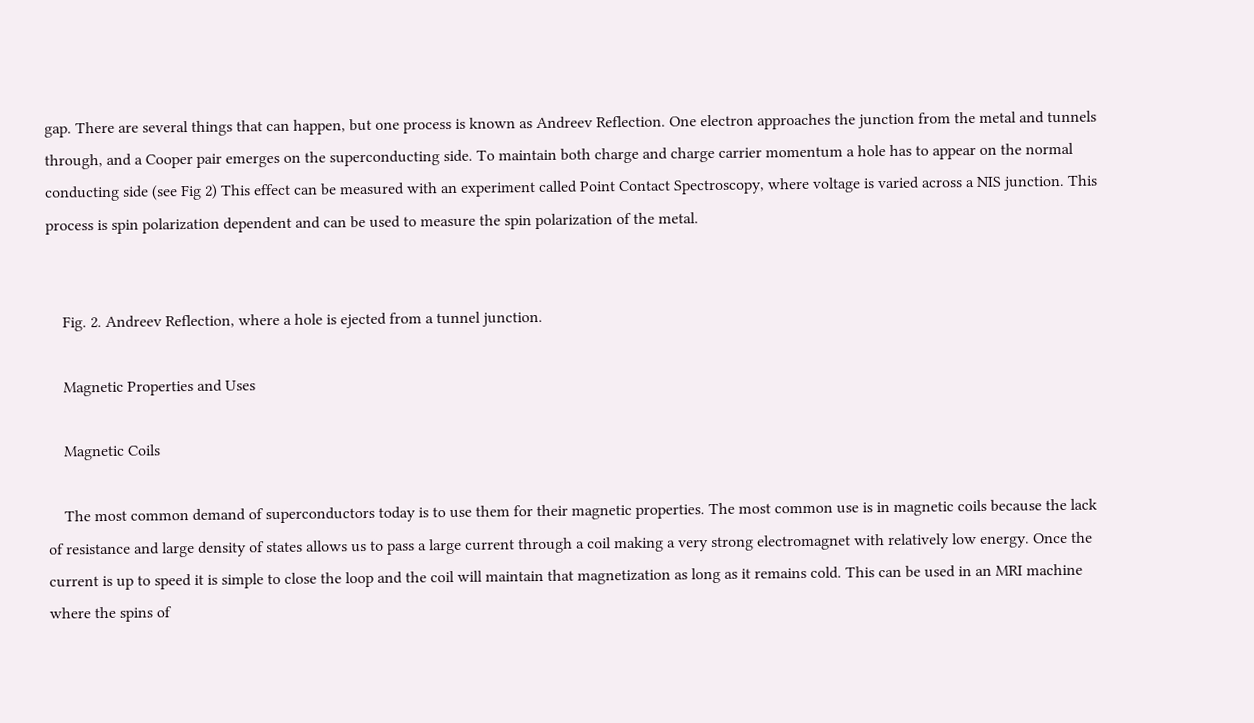gap. There are several things that can happen, but one process is known as Andreev Reflection. One electron approaches the junction from the metal and tunnels through, and a Cooper pair emerges on the superconducting side. To maintain both charge and charge carrier momentum a hole has to appear on the normal conducting side (see Fig 2) This effect can be measured with an experiment called Point Contact Spectroscopy, where voltage is varied across a NIS junction. This process is spin polarization dependent and can be used to measure the spin polarization of the metal.


    Fig. 2. Andreev Reflection, where a hole is ejected from a tunnel junction.

    Magnetic Properties and Uses

    Magnetic Coils

    The most common demand of superconductors today is to use them for their magnetic properties. The most common use is in magnetic coils because the lack of resistance and large density of states allows us to pass a large current through a coil making a very strong electromagnet with relatively low energy. Once the current is up to speed it is simple to close the loop and the coil will maintain that magnetization as long as it remains cold. This can be used in an MRI machine where the spins of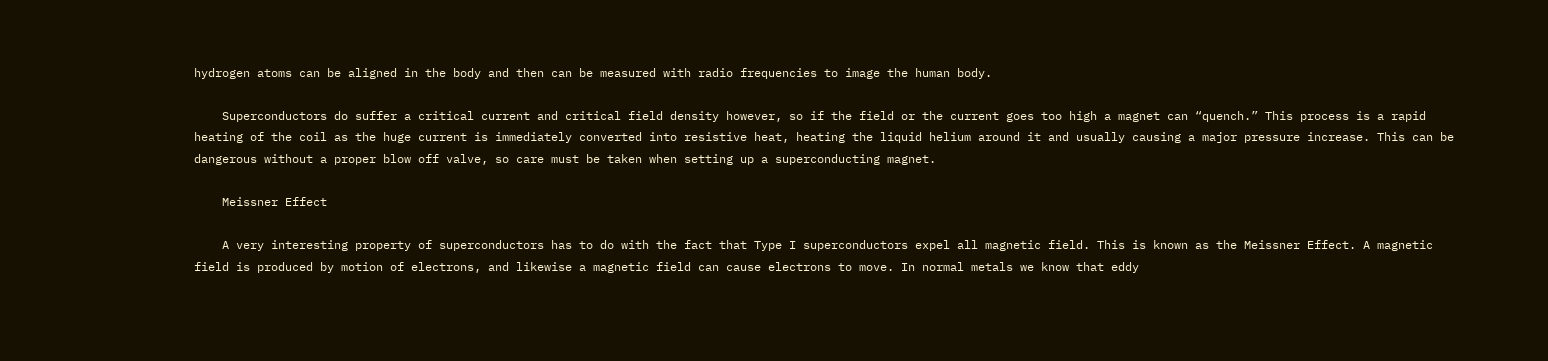hydrogen atoms can be aligned in the body and then can be measured with radio frequencies to image the human body.

    Superconductors do suffer a critical current and critical field density however, so if the field or the current goes too high a magnet can “quench.” This process is a rapid heating of the coil as the huge current is immediately converted into resistive heat, heating the liquid helium around it and usually causing a major pressure increase. This can be dangerous without a proper blow off valve, so care must be taken when setting up a superconducting magnet.

    Meissner Effect

    A very interesting property of superconductors has to do with the fact that Type I superconductors expel all magnetic field. This is known as the Meissner Effect. A magnetic field is produced by motion of electrons, and likewise a magnetic field can cause electrons to move. In normal metals we know that eddy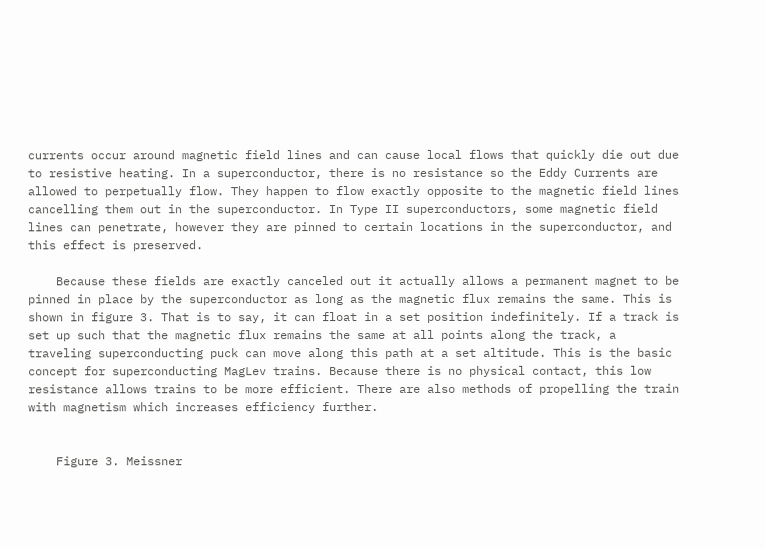currents occur around magnetic field lines and can cause local flows that quickly die out due to resistive heating. In a superconductor, there is no resistance so the Eddy Currents are allowed to perpetually flow. They happen to flow exactly opposite to the magnetic field lines cancelling them out in the superconductor. In Type II superconductors, some magnetic field lines can penetrate, however they are pinned to certain locations in the superconductor, and this effect is preserved.

    Because these fields are exactly canceled out it actually allows a permanent magnet to be pinned in place by the superconductor as long as the magnetic flux remains the same. This is shown in figure 3. That is to say, it can float in a set position indefinitely. If a track is set up such that the magnetic flux remains the same at all points along the track, a traveling superconducting puck can move along this path at a set altitude. This is the basic concept for superconducting MagLev trains. Because there is no physical contact, this low resistance allows trains to be more efficient. There are also methods of propelling the train with magnetism which increases efficiency further.


    Figure 3. Meissner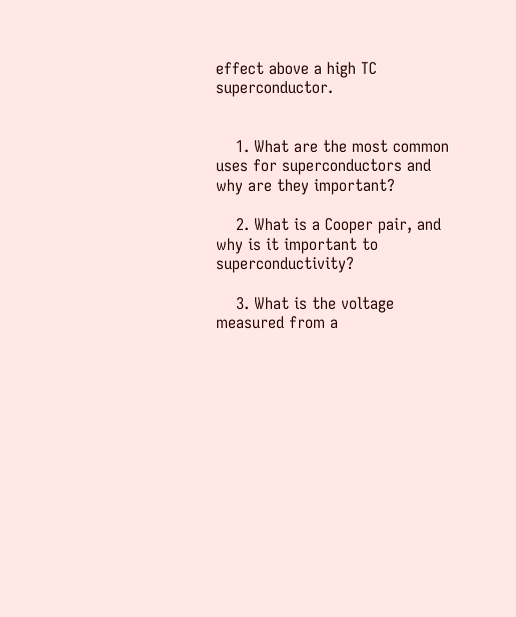effect above a high TC superconductor.


    1. What are the most common uses for superconductors and why are they important?

    2. What is a Cooper pair, and why is it important to superconductivity?

    3. What is the voltage measured from a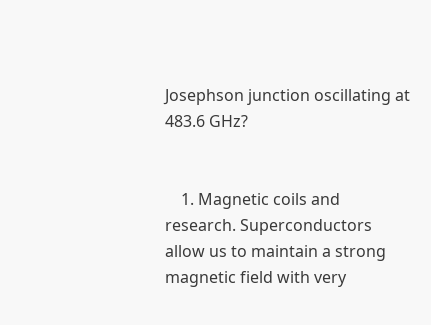Josephson junction oscillating at 483.6 GHz?


    1. Magnetic coils and research. Superconductors allow us to maintain a strong magnetic field with very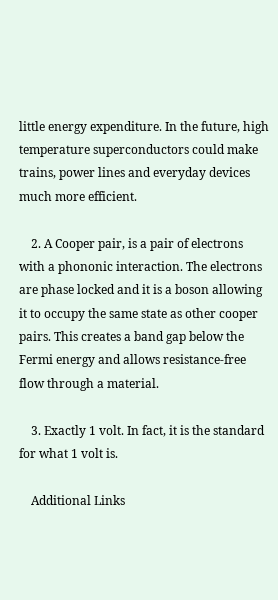little energy expenditure. In the future, high temperature superconductors could make trains, power lines and everyday devices much more efficient.

    2. A Cooper pair, is a pair of electrons with a phononic interaction. The electrons are phase locked and it is a boson allowing it to occupy the same state as other cooper pairs. This creates a band gap below the Fermi energy and allows resistance-free flow through a material.

    3. Exactly 1 volt. In fact, it is the standard for what 1 volt is.

    Additional Links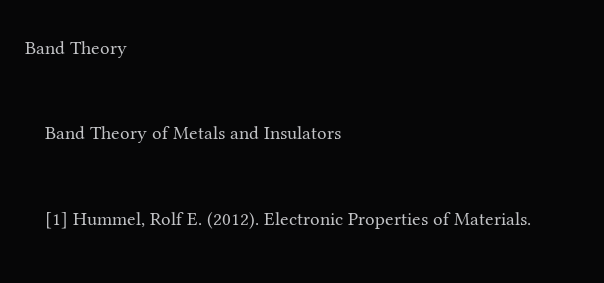Band Theory


    Band Theory of Metals and Insulators


    [1] Hummel, Rolf E. (2012). Electronic Properties of Materials.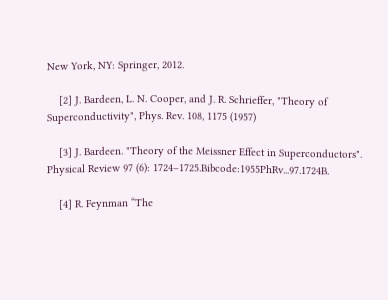New York, NY: Springer, 2012.

    [2] J. Bardeen, L. N. Cooper, and J. R. Schrieffer, "Theory of Superconductivity", Phys. Rev. 108, 1175 (1957)

    [3] J. Bardeen. "Theory of the Meissner Effect in Superconductors". Physical Review 97 (6): 1724–1725.Bibcode:1955PhRv...97.1724B.

    [4] R. Feynman “The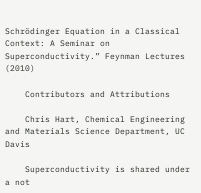Schrödinger Equation in a Classical Context: A Seminar on Superconductivity.” Feynman Lectures (2010)

    Contributors and Attributions

    Chris Hart, Chemical Engineering and Materials Science Department, UC Davis

    Superconductivity is shared under a not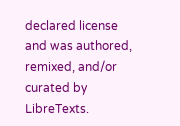declared license and was authored, remixed, and/or curated by LibreTexts.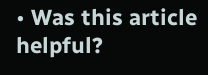• Was this article helpful?